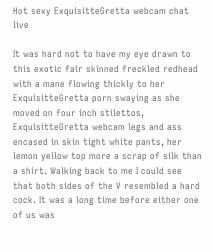Hot sexy ExquisitteGretta webcam chat live

It was hard not to have my eye drawn to this exotic fair skinned freckled redhead with a mane flowing thickly to her ExquisitteGretta porn swaying as she moved on four inch stilettos, ExquisitteGretta webcam legs and ass encased in skin tight white pants, her lemon yellow top more a scrap of silk than a shirt. Walking back to me I could see that both sides of the V resembled a hard cock. It was a long time before either one of us was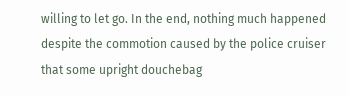willing to let go. In the end, nothing much happened despite the commotion caused by the police cruiser that some upright douchebag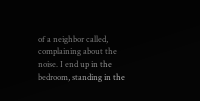of a neighbor called, complaining about the noise. I end up in the bedroom, standing in the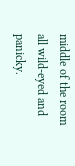middle of the room all wild-eyed and panicky.